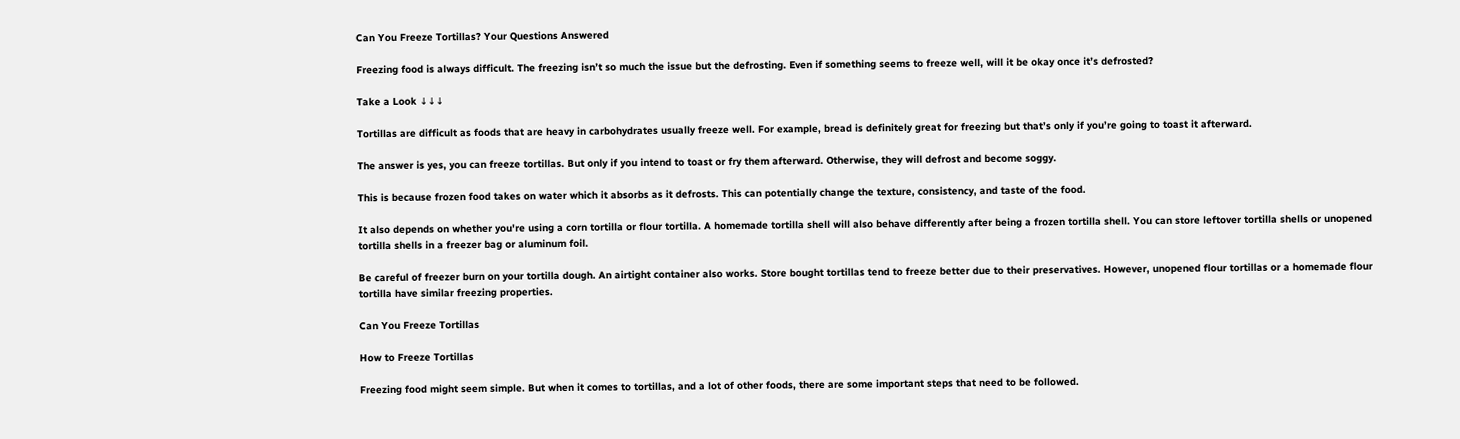Can You Freeze Tortillas? Your Questions Answered

Freezing food is always difficult. The freezing isn’t so much the issue but the defrosting. Even if something seems to freeze well, will it be okay once it’s defrosted?

Take a Look ↓↓↓

Tortillas are difficult as foods that are heavy in carbohydrates usually freeze well. For example, bread is definitely great for freezing but that’s only if you’re going to toast it afterward.

The answer is yes, you can freeze tortillas. But only if you intend to toast or fry them afterward. Otherwise, they will defrost and become soggy.

This is because frozen food takes on water which it absorbs as it defrosts. This can potentially change the texture, consistency, and taste of the food.

It also depends on whether you're using a corn tortilla or flour tortilla. A homemade tortilla shell will also behave differently after being a frozen tortilla shell. You can store leftover tortilla shells or unopened tortilla shells in a freezer bag or aluminum foil.

Be careful of freezer burn on your tortilla dough. An airtight container also works. Store bought tortillas tend to freeze better due to their preservatives. However, unopened flour tortillas or a homemade flour tortilla have similar freezing properties.

Can You Freeze Tortillas

How to Freeze Tortillas

Freezing food might seem simple. But when it comes to tortillas, and a lot of other foods, there are some important steps that need to be followed.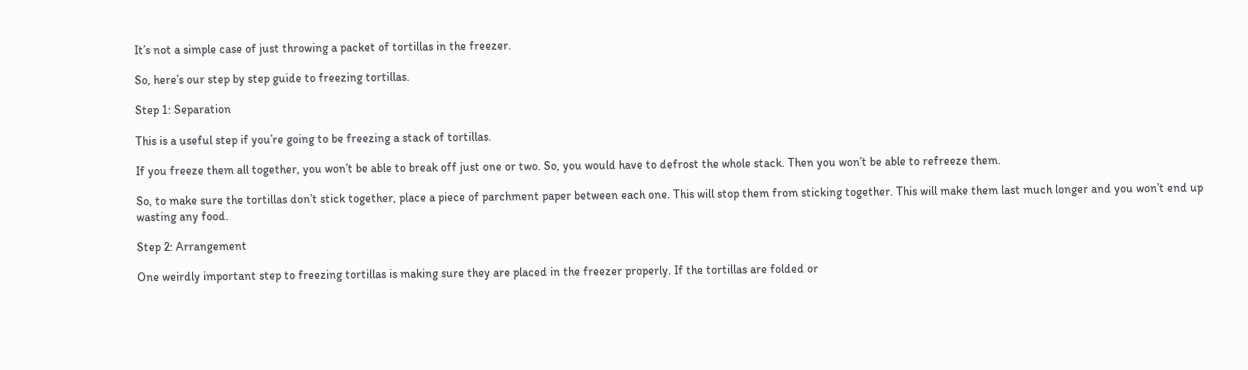It’s not a simple case of just throwing a packet of tortillas in the freezer.

So, here’s our step by step guide to freezing tortillas.

Step 1: Separation

This is a useful step if you’re going to be freezing a stack of tortillas.

If you freeze them all together, you won’t be able to break off just one or two. So, you would have to defrost the whole stack. Then you won’t be able to refreeze them.

So, to make sure the tortillas don’t stick together, place a piece of parchment paper between each one. This will stop them from sticking together. This will make them last much longer and you won’t end up wasting any food.

Step 2: Arrangement

One weirdly important step to freezing tortillas is making sure they are placed in the freezer properly. If the tortillas are folded or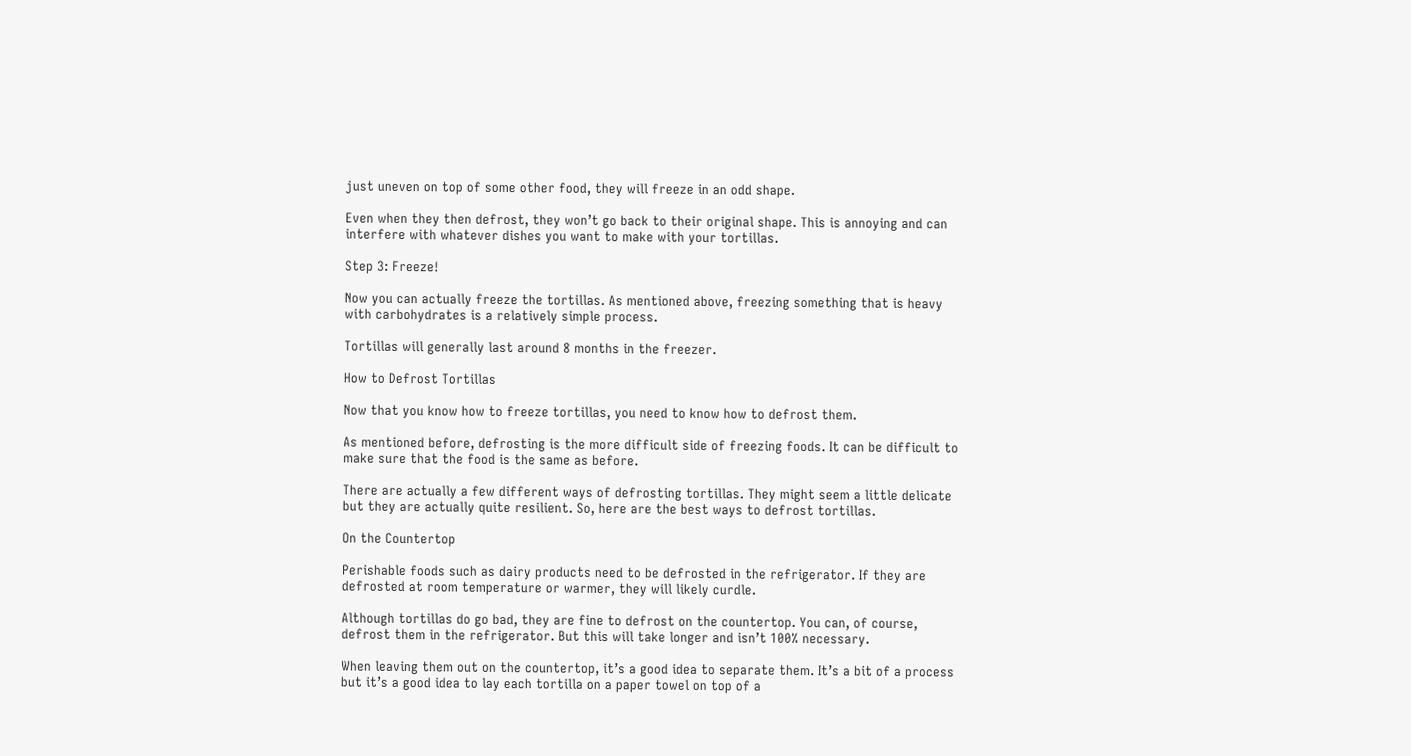just uneven on top of some other food, they will freeze in an odd shape.

Even when they then defrost, they won’t go back to their original shape. This is annoying and can interfere with whatever dishes you want to make with your tortillas.

Step 3: Freeze!

Now you can actually freeze the tortillas. As mentioned above, freezing something that is heavy with carbohydrates is a relatively simple process.

Tortillas will generally last around 8 months in the freezer.

How to Defrost Tortillas

Now that you know how to freeze tortillas, you need to know how to defrost them.

As mentioned before, defrosting is the more difficult side of freezing foods. It can be difficult to make sure that the food is the same as before.

There are actually a few different ways of defrosting tortillas. They might seem a little delicate but they are actually quite resilient. So, here are the best ways to defrost tortillas.

On the Countertop

Perishable foods such as dairy products need to be defrosted in the refrigerator. If they are defrosted at room temperature or warmer, they will likely curdle.

Although tortillas do go bad, they are fine to defrost on the countertop. You can, of course, defrost them in the refrigerator. But this will take longer and isn’t 100% necessary.

When leaving them out on the countertop, it’s a good idea to separate them. It’s a bit of a process but it’s a good idea to lay each tortilla on a paper towel on top of a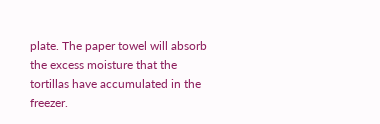plate. The paper towel will absorb the excess moisture that the tortillas have accumulated in the freezer.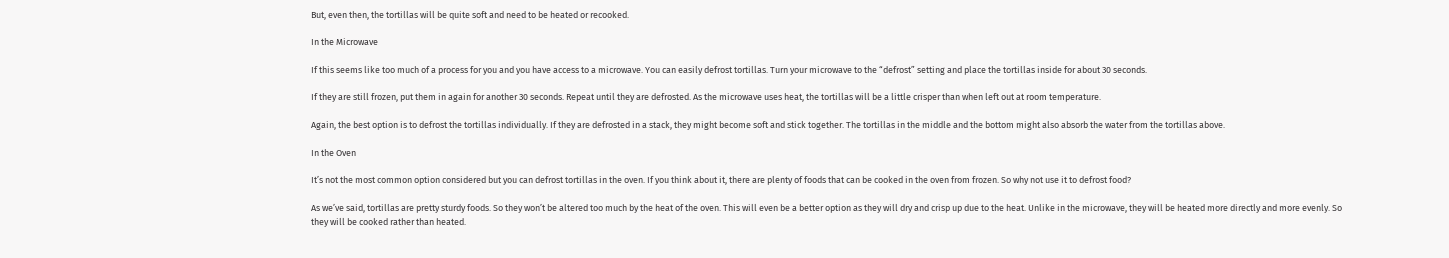But, even then, the tortillas will be quite soft and need to be heated or recooked.

In the Microwave

If this seems like too much of a process for you and you have access to a microwave. You can easily defrost tortillas. Turn your microwave to the “defrost” setting and place the tortillas inside for about 30 seconds.

If they are still frozen, put them in again for another 30 seconds. Repeat until they are defrosted. As the microwave uses heat, the tortillas will be a little crisper than when left out at room temperature.

Again, the best option is to defrost the tortillas individually. If they are defrosted in a stack, they might become soft and stick together. The tortillas in the middle and the bottom might also absorb the water from the tortillas above.

In the Oven

It’s not the most common option considered but you can defrost tortillas in the oven. If you think about it, there are plenty of foods that can be cooked in the oven from frozen. So why not use it to defrost food?

As we’ve said, tortillas are pretty sturdy foods. So they won’t be altered too much by the heat of the oven. This will even be a better option as they will dry and crisp up due to the heat. Unlike in the microwave, they will be heated more directly and more evenly. So they will be cooked rather than heated.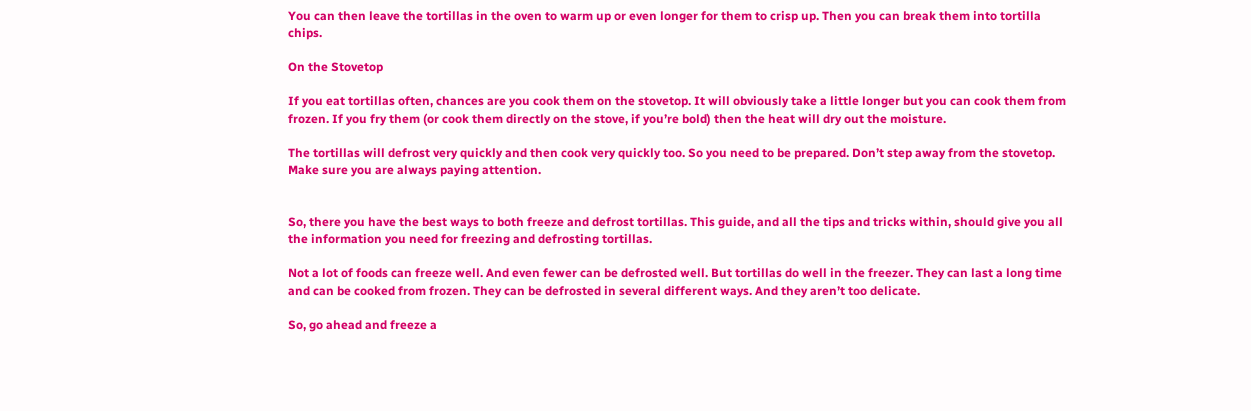You can then leave the tortillas in the oven to warm up or even longer for them to crisp up. Then you can break them into tortilla chips.

On the Stovetop

If you eat tortillas often, chances are you cook them on the stovetop. It will obviously take a little longer but you can cook them from frozen. If you fry them (or cook them directly on the stove, if you’re bold) then the heat will dry out the moisture.

The tortillas will defrost very quickly and then cook very quickly too. So you need to be prepared. Don’t step away from the stovetop. Make sure you are always paying attention.


So, there you have the best ways to both freeze and defrost tortillas. This guide, and all the tips and tricks within, should give you all the information you need for freezing and defrosting tortillas.

Not a lot of foods can freeze well. And even fewer can be defrosted well. But tortillas do well in the freezer. They can last a long time and can be cooked from frozen. They can be defrosted in several different ways. And they aren’t too delicate.

So, go ahead and freeze a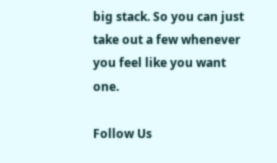big stack. So you can just take out a few whenever you feel like you want one.

Follow Us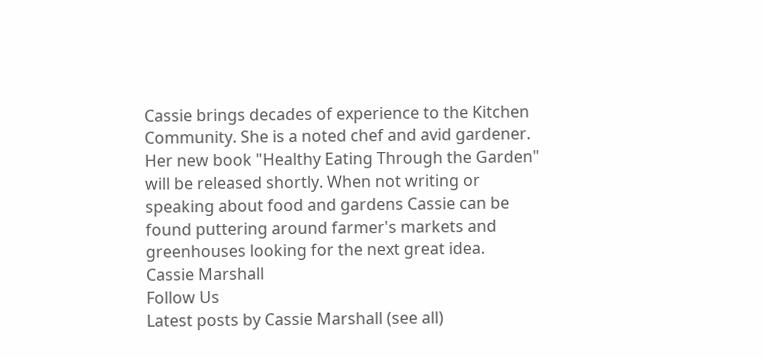Cassie brings decades of experience to the Kitchen Community. She is a noted chef and avid gardener. Her new book "Healthy Eating Through the Garden" will be released shortly. When not writing or speaking about food and gardens Cassie can be found puttering around farmer's markets and greenhouses looking for the next great idea.
Cassie Marshall
Follow Us
Latest posts by Cassie Marshall (see all)